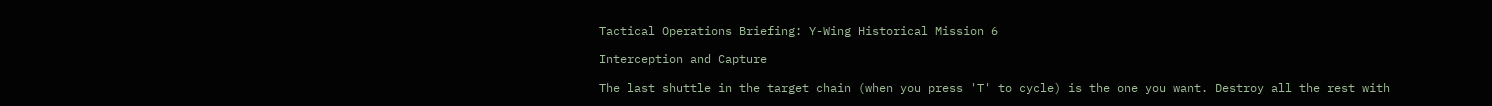Tactical Operations Briefing: Y-Wing Historical Mission 6

Interception and Capture

The last shuttle in the target chain (when you press 'T' to cycle) is the one you want. Destroy all the rest with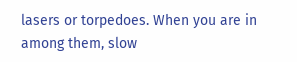lasers or torpedoes. When you are in among them, slow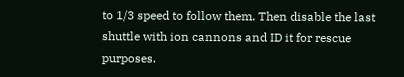to 1/3 speed to follow them. Then disable the last shuttle with ion cannons and ID it for rescue purposes.